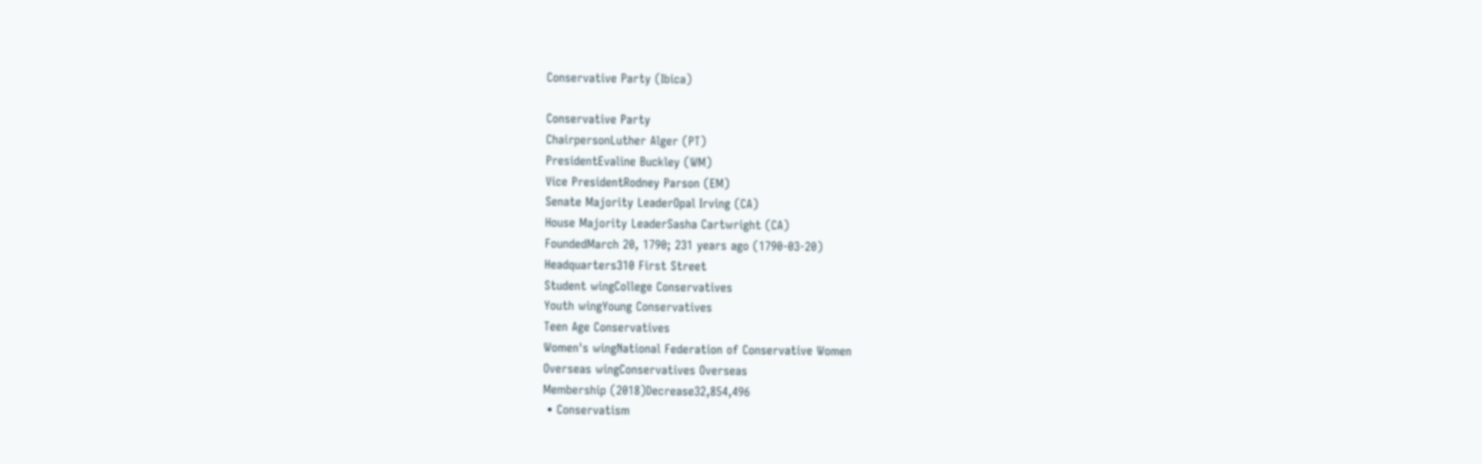Conservative Party (Ibica)

Conservative Party
ChairpersonLuther Alger (PT)
PresidentEvaline Buckley (WM)
Vice PresidentRodney Parson (EM)
Senate Majority LeaderOpal Irving (CA)
House Majority LeaderSasha Cartwright (CA)
FoundedMarch 20, 1790; 231 years ago (1790-03-20)
Headquarters310 First Street
Student wingCollege Conservatives
Youth wingYoung Conservatives
Teen Age Conservatives
Women's wingNational Federation of Conservative Women
Overseas wingConservatives Overseas
Membership (2018)Decrease32,854,496
 • Conservatism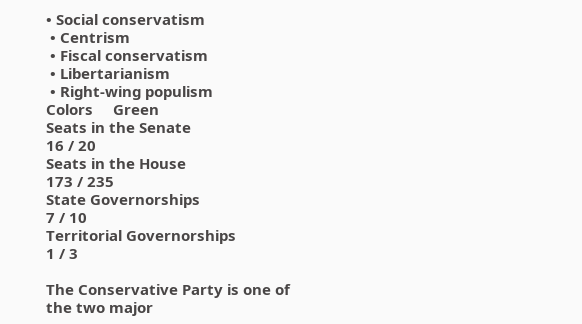• Social conservatism
 • Centrism
 • Fiscal conservatism
 • Libertarianism
 • Right-wing populism
Colors     Green
Seats in the Senate
16 / 20
Seats in the House
173 / 235
State Governorships
7 / 10
Territorial Governorships
1 / 3

The Conservative Party is one of the two major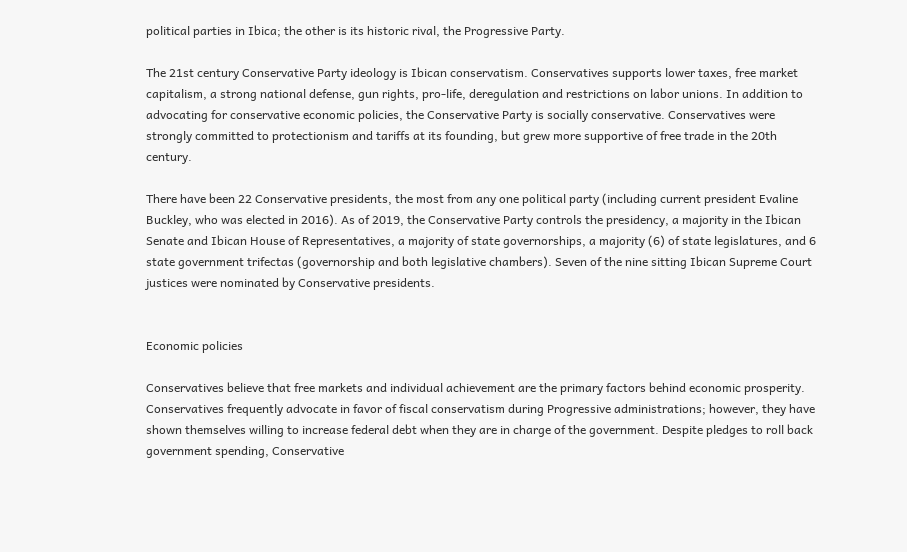political parties in Ibica; the other is its historic rival, the Progressive Party.

The 21st century Conservative Party ideology is Ibican conservatism. Conservatives supports lower taxes, free market capitalism, a strong national defense, gun rights, pro-life, deregulation and restrictions on labor unions. In addition to advocating for conservative economic policies, the Conservative Party is socially conservative. Conservatives were strongly committed to protectionism and tariffs at its founding, but grew more supportive of free trade in the 20th century.

There have been 22 Conservative presidents, the most from any one political party (including current president Evaline Buckley, who was elected in 2016). As of 2019, the Conservative Party controls the presidency, a majority in the Ibican Senate and Ibican House of Representatives, a majority of state governorships, a majority (6) of state legislatures, and 6 state government trifectas (governorship and both legislative chambers). Seven of the nine sitting Ibican Supreme Court justices were nominated by Conservative presidents.


Economic policies

Conservatives believe that free markets and individual achievement are the primary factors behind economic prosperity. Conservatives frequently advocate in favor of fiscal conservatism during Progressive administrations; however, they have shown themselves willing to increase federal debt when they are in charge of the government. Despite pledges to roll back government spending, Conservative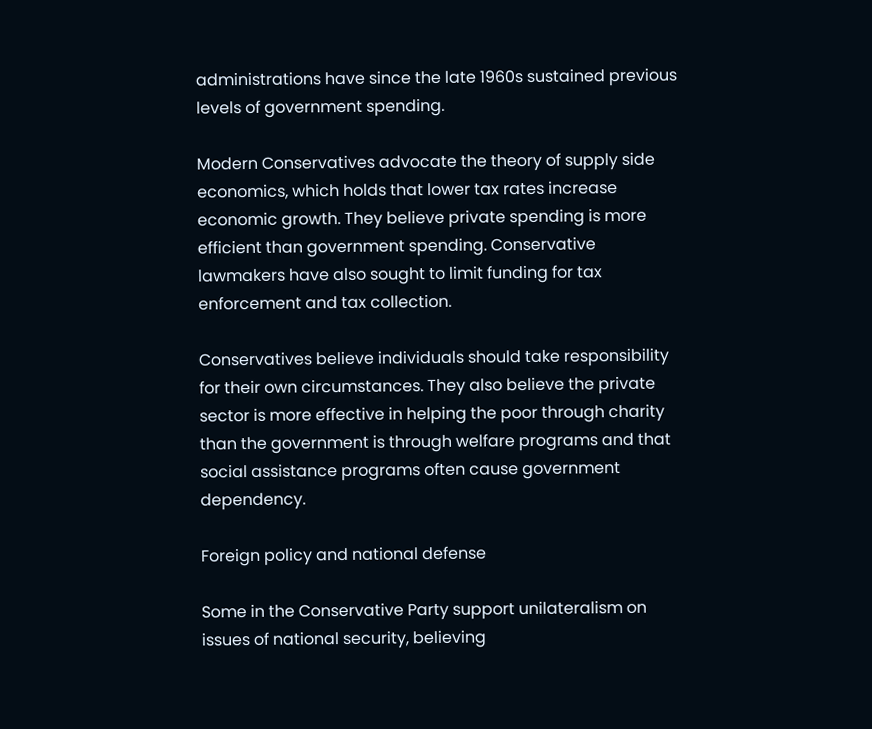administrations have since the late 1960s sustained previous levels of government spending.

Modern Conservatives advocate the theory of supply side economics, which holds that lower tax rates increase economic growth. They believe private spending is more efficient than government spending. Conservative lawmakers have also sought to limit funding for tax enforcement and tax collection.

Conservatives believe individuals should take responsibility for their own circumstances. They also believe the private sector is more effective in helping the poor through charity than the government is through welfare programs and that social assistance programs often cause government dependency.

Foreign policy and national defense

Some in the Conservative Party support unilateralism on issues of national security, believing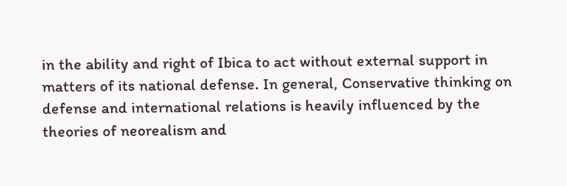in the ability and right of Ibica to act without external support in matters of its national defense. In general, Conservative thinking on defense and international relations is heavily influenced by the theories of neorealism and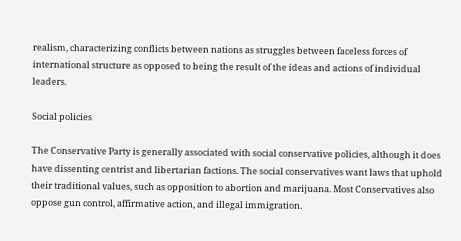realism, characterizing conflicts between nations as struggles between faceless forces of international structure as opposed to being the result of the ideas and actions of individual leaders.

Social policies

The Conservative Party is generally associated with social conservative policies, although it does have dissenting centrist and libertarian factions. The social conservatives want laws that uphold their traditional values, such as opposition to abortion and marijuana. Most Conservatives also oppose gun control, affirmative action, and illegal immigration.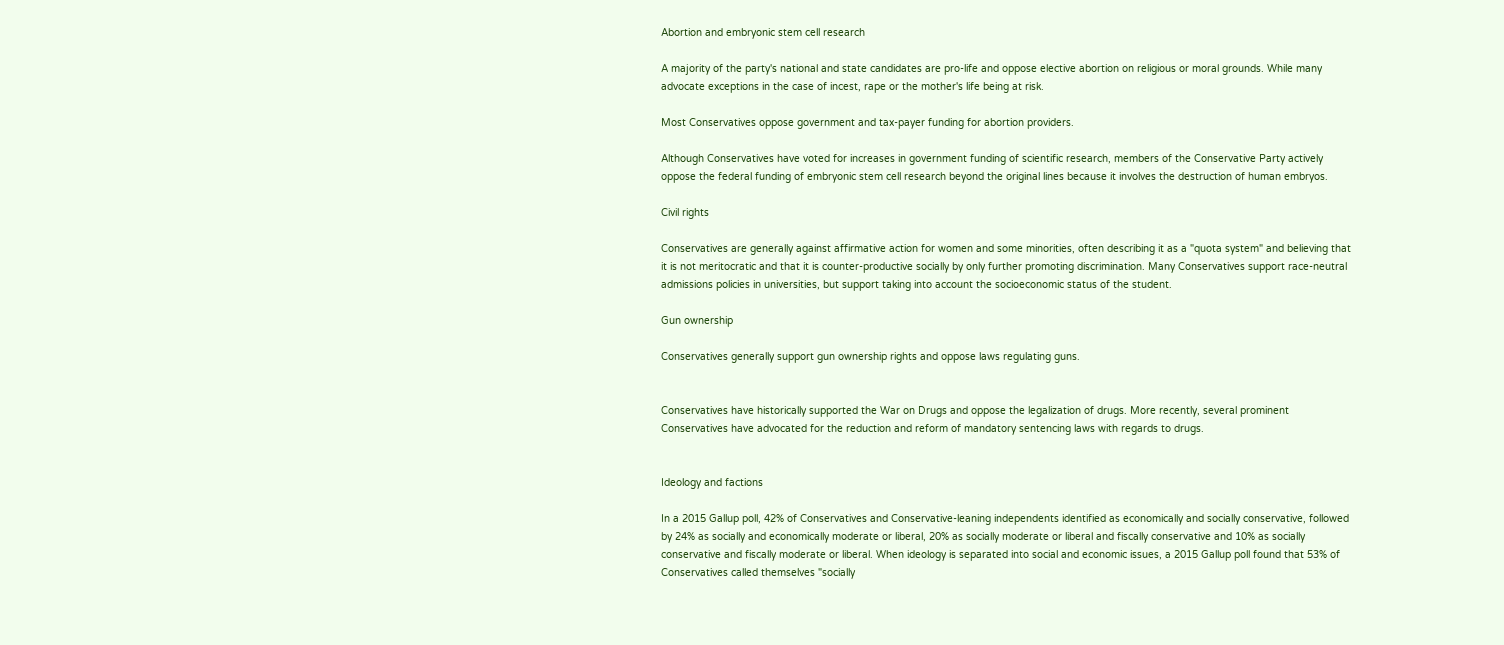Abortion and embryonic stem cell research

A majority of the party's national and state candidates are pro-life and oppose elective abortion on religious or moral grounds. While many advocate exceptions in the case of incest, rape or the mother's life being at risk.

Most Conservatives oppose government and tax-payer funding for abortion providers.

Although Conservatives have voted for increases in government funding of scientific research, members of the Conservative Party actively oppose the federal funding of embryonic stem cell research beyond the original lines because it involves the destruction of human embryos.

Civil rights

Conservatives are generally against affirmative action for women and some minorities, often describing it as a "quota system" and believing that it is not meritocratic and that it is counter-productive socially by only further promoting discrimination. Many Conservatives support race-neutral admissions policies in universities, but support taking into account the socioeconomic status of the student.

Gun ownership

Conservatives generally support gun ownership rights and oppose laws regulating guns.


Conservatives have historically supported the War on Drugs and oppose the legalization of drugs. More recently, several prominent Conservatives have advocated for the reduction and reform of mandatory sentencing laws with regards to drugs.


Ideology and factions

In a 2015 Gallup poll, 42% of Conservatives and Conservative-leaning independents identified as economically and socially conservative, followed by 24% as socially and economically moderate or liberal, 20% as socially moderate or liberal and fiscally conservative and 10% as socially conservative and fiscally moderate or liberal. When ideology is separated into social and economic issues, a 2015 Gallup poll found that 53% of Conservatives called themselves "socially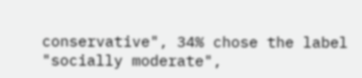conservative", 34% chose the label "socially moderate",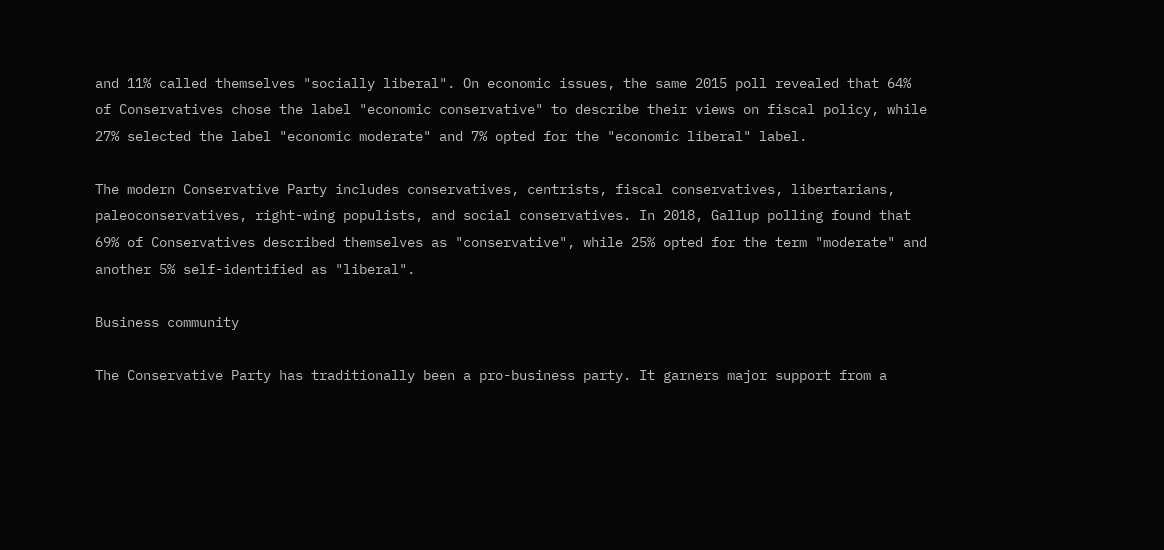and 11% called themselves "socially liberal". On economic issues, the same 2015 poll revealed that 64% of Conservatives chose the label "economic conservative" to describe their views on fiscal policy, while 27% selected the label "economic moderate" and 7% opted for the "economic liberal" label.

The modern Conservative Party includes conservatives, centrists, fiscal conservatives, libertarians, paleoconservatives, right-wing populists, and social conservatives. In 2018, Gallup polling found that 69% of Conservatives described themselves as "conservative", while 25% opted for the term "moderate" and another 5% self-identified as "liberal".

Business community

The Conservative Party has traditionally been a pro-business party. It garners major support from a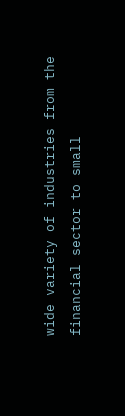wide variety of industries from the financial sector to small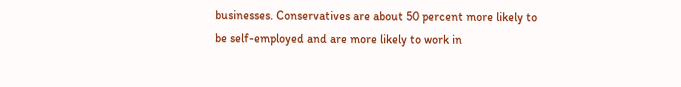businesses. Conservatives are about 50 percent more likely to be self-employed and are more likely to work in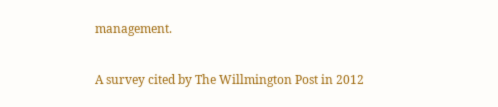management.

A survey cited by The Willmington Post in 2012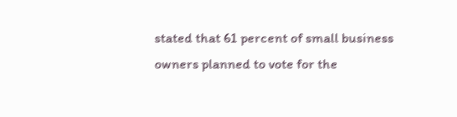stated that 61 percent of small business owners planned to vote for the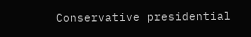Conservative presidential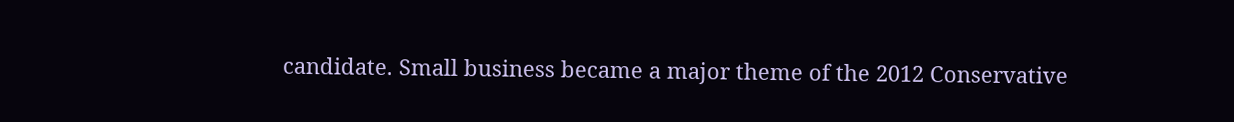candidate. Small business became a major theme of the 2012 Conservative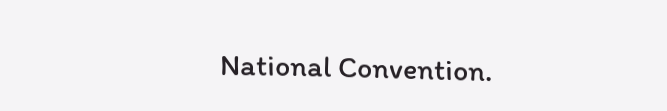National Convention.